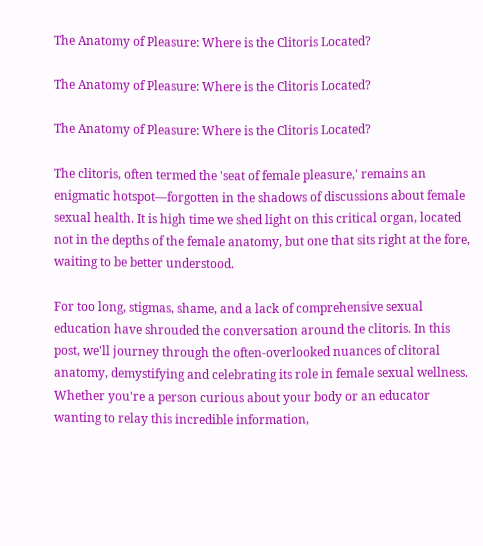The Anatomy of Pleasure: Where is the Clitoris Located?

The Anatomy of Pleasure: Where is the Clitoris Located?

The Anatomy of Pleasure: Where is the Clitoris Located?

The clitoris, often termed the 'seat of female pleasure,' remains an enigmatic hotspot—forgotten in the shadows of discussions about female sexual health. It is high time we shed light on this critical organ, located not in the depths of the female anatomy, but one that sits right at the fore, waiting to be better understood.

For too long, stigmas, shame, and a lack of comprehensive sexual education have shrouded the conversation around the clitoris. In this post, we'll journey through the often-overlooked nuances of clitoral anatomy, demystifying and celebrating its role in female sexual wellness. Whether you're a person curious about your body or an educator wanting to relay this incredible information,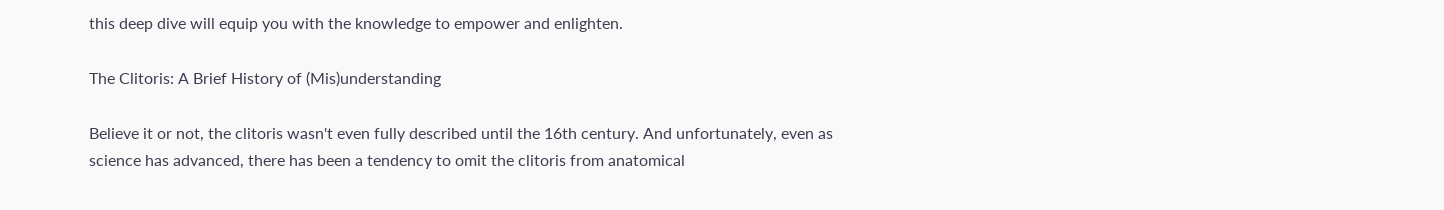this deep dive will equip you with the knowledge to empower and enlighten.

The Clitoris: A Brief History of (Mis)understanding

Believe it or not, the clitoris wasn't even fully described until the 16th century. And unfortunately, even as science has advanced, there has been a tendency to omit the clitoris from anatomical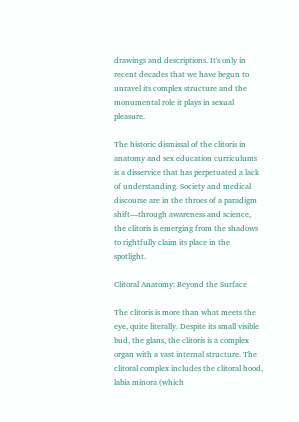drawings and descriptions. It's only in recent decades that we have begun to unravel its complex structure and the monumental role it plays in sexual pleasure.

The historic dismissal of the clitoris in anatomy and sex education curriculums is a disservice that has perpetuated a lack of understanding. Society and medical discourse are in the throes of a paradigm shift—through awareness and science, the clitoris is emerging from the shadows to rightfully claim its place in the spotlight.

Clitoral Anatomy: Beyond the Surface

The clitoris is more than what meets the eye, quite literally. Despite its small visible bud, the glans, the clitoris is a complex organ with a vast internal structure. The clitoral complex includes the clitoral hood, labia minora (which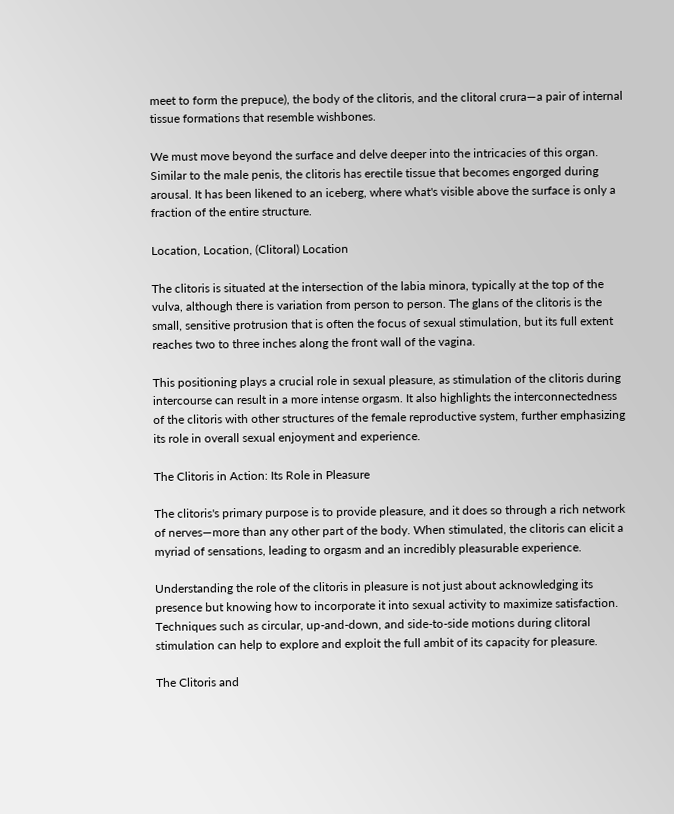meet to form the prepuce), the body of the clitoris, and the clitoral crura—a pair of internal tissue formations that resemble wishbones.

We must move beyond the surface and delve deeper into the intricacies of this organ. Similar to the male penis, the clitoris has erectile tissue that becomes engorged during arousal. It has been likened to an iceberg, where what's visible above the surface is only a fraction of the entire structure.

Location, Location, (Clitoral) Location

The clitoris is situated at the intersection of the labia minora, typically at the top of the vulva, although there is variation from person to person. The glans of the clitoris is the small, sensitive protrusion that is often the focus of sexual stimulation, but its full extent reaches two to three inches along the front wall of the vagina.

This positioning plays a crucial role in sexual pleasure, as stimulation of the clitoris during intercourse can result in a more intense orgasm. It also highlights the interconnectedness of the clitoris with other structures of the female reproductive system, further emphasizing its role in overall sexual enjoyment and experience.

The Clitoris in Action: Its Role in Pleasure

The clitoris's primary purpose is to provide pleasure, and it does so through a rich network of nerves—more than any other part of the body. When stimulated, the clitoris can elicit a myriad of sensations, leading to orgasm and an incredibly pleasurable experience.

Understanding the role of the clitoris in pleasure is not just about acknowledging its presence but knowing how to incorporate it into sexual activity to maximize satisfaction. Techniques such as circular, up-and-down, and side-to-side motions during clitoral stimulation can help to explore and exploit the full ambit of its capacity for pleasure.

The Clitoris and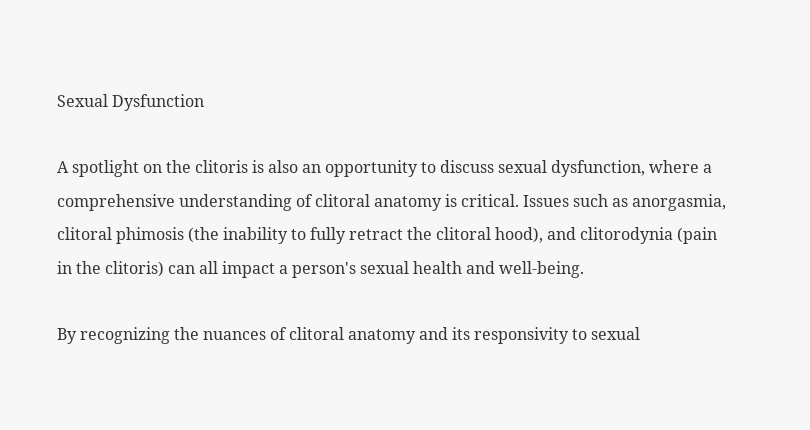Sexual Dysfunction

A spotlight on the clitoris is also an opportunity to discuss sexual dysfunction, where a comprehensive understanding of clitoral anatomy is critical. Issues such as anorgasmia, clitoral phimosis (the inability to fully retract the clitoral hood), and clitorodynia (pain in the clitoris) can all impact a person's sexual health and well-being.

By recognizing the nuances of clitoral anatomy and its responsivity to sexual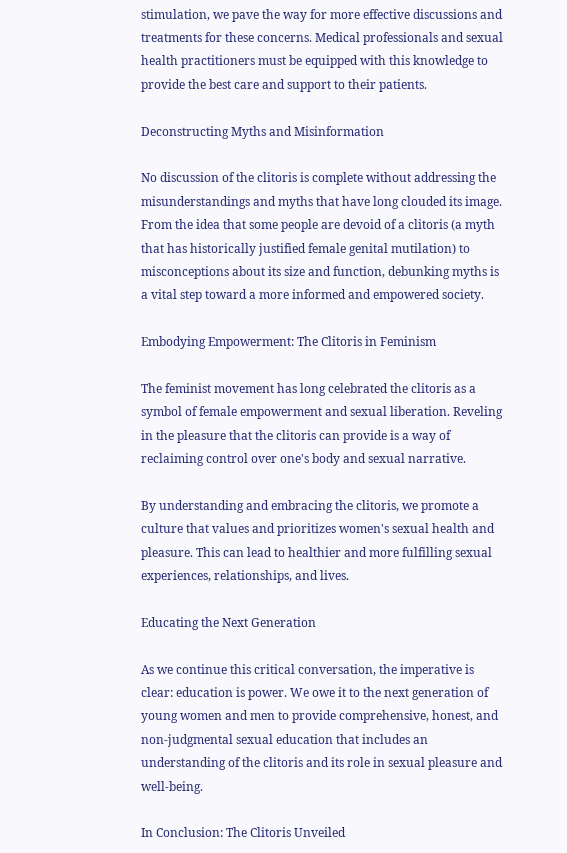stimulation, we pave the way for more effective discussions and treatments for these concerns. Medical professionals and sexual health practitioners must be equipped with this knowledge to provide the best care and support to their patients.

Deconstructing Myths and Misinformation

No discussion of the clitoris is complete without addressing the misunderstandings and myths that have long clouded its image. From the idea that some people are devoid of a clitoris (a myth that has historically justified female genital mutilation) to misconceptions about its size and function, debunking myths is a vital step toward a more informed and empowered society.

Embodying Empowerment: The Clitoris in Feminism

The feminist movement has long celebrated the clitoris as a symbol of female empowerment and sexual liberation. Reveling in the pleasure that the clitoris can provide is a way of reclaiming control over one's body and sexual narrative.

By understanding and embracing the clitoris, we promote a culture that values and prioritizes women's sexual health and pleasure. This can lead to healthier and more fulfilling sexual experiences, relationships, and lives.

Educating the Next Generation

As we continue this critical conversation, the imperative is clear: education is power. We owe it to the next generation of young women and men to provide comprehensive, honest, and non-judgmental sexual education that includes an understanding of the clitoris and its role in sexual pleasure and well-being.

In Conclusion: The Clitoris Unveiled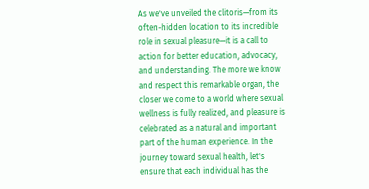As we've unveiled the clitoris—from its often-hidden location to its incredible role in sexual pleasure—it is a call to action for better education, advocacy, and understanding. The more we know and respect this remarkable organ, the closer we come to a world where sexual wellness is fully realized, and pleasure is celebrated as a natural and important part of the human experience. In the journey toward sexual health, let's ensure that each individual has the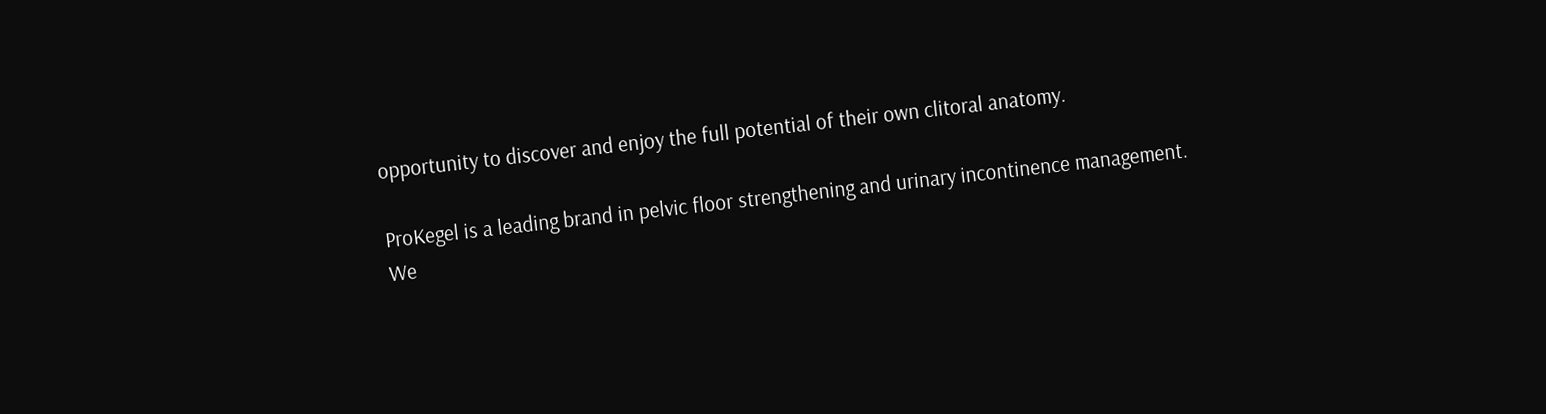opportunity to discover and enjoy the full potential of their own clitoral anatomy.

ProKegel is a leading brand in pelvic floor strengthening and urinary incontinence management.
We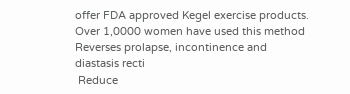offer FDA approved Kegel exercise products. Over 1,0000 women have used this method
Reverses prolapse, incontinence and diastasis recti
 Reduce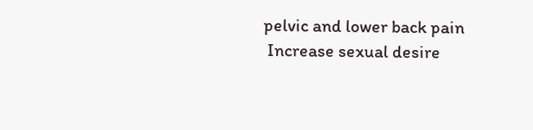pelvic and lower back pain
 Increase sexual desire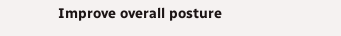Improve overall posture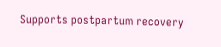Supports postpartum recovery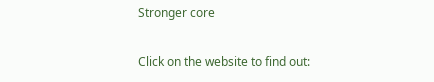Stronger core

Click on the website to find out: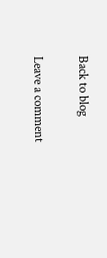Back to blog

Leave a comment